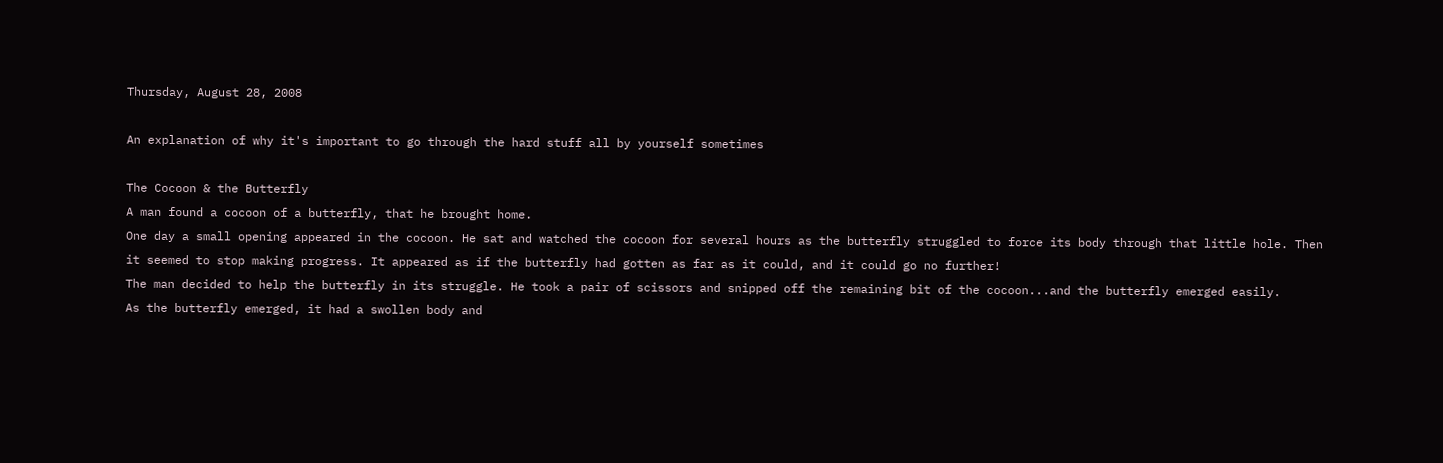Thursday, August 28, 2008

An explanation of why it's important to go through the hard stuff all by yourself sometimes

The Cocoon & the Butterfly
A man found a cocoon of a butterfly, that he brought home.
One day a small opening appeared in the cocoon. He sat and watched the cocoon for several hours as the butterfly struggled to force its body through that little hole. Then it seemed to stop making progress. It appeared as if the butterfly had gotten as far as it could, and it could go no further!
The man decided to help the butterfly in its struggle. He took a pair of scissors and snipped off the remaining bit of the cocoon...and the butterfly emerged easily.
As the butterfly emerged, it had a swollen body and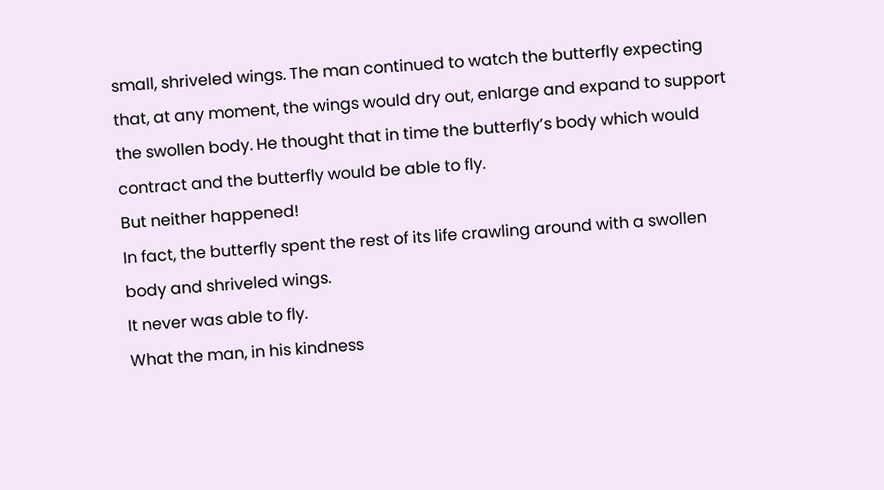small, shriveled wings. The man continued to watch the butterfly expecting that, at any moment, the wings would dry out, enlarge and expand to support the swollen body. He thought that in time the butterfly’s body which would contract and the butterfly would be able to fly.
But neither happened!
In fact, the butterfly spent the rest of its life crawling around with a swollen body and shriveled wings.
It never was able to fly.
What the man, in his kindness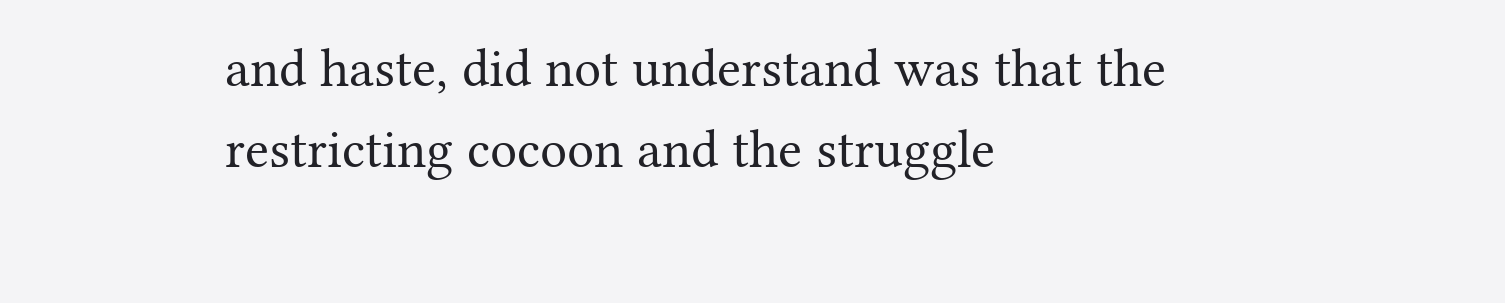and haste, did not understand was that the restricting cocoon and the struggle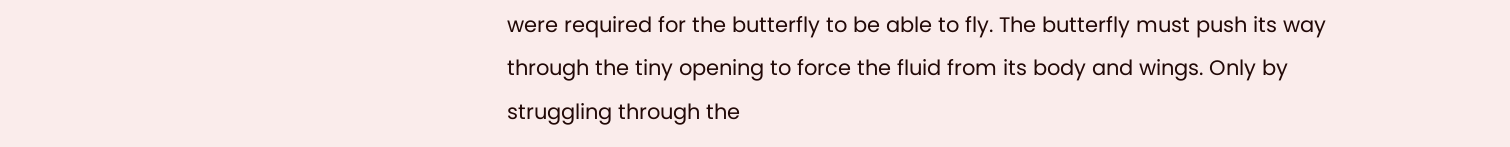were required for the butterfly to be able to fly. The butterfly must push its way through the tiny opening to force the fluid from its body and wings. Only by struggling through the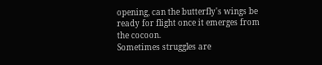opening, can the butterfly's wings be ready for flight once it emerges from the cocoon.
Sometimes struggles are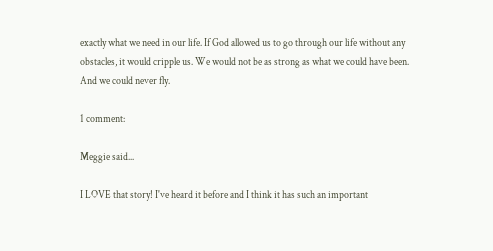exactly what we need in our life. If God allowed us to go through our life without any obstacles, it would cripple us. We would not be as strong as what we could have been.
And we could never fly.

1 comment:

Meggie said...

I LOVE that story! I've heard it before and I think it has such an important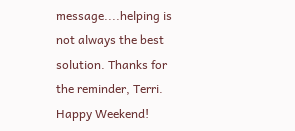message....helping is not always the best solution. Thanks for the reminder, Terri. Happy Weekend!